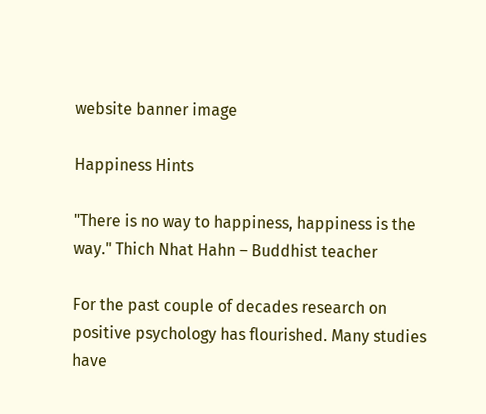website banner image

Happiness Hints

"There is no way to happiness, happiness is the way." Thich Nhat Hahn – Buddhist teacher

For the past couple of decades research on positive psychology has flourished. Many studies have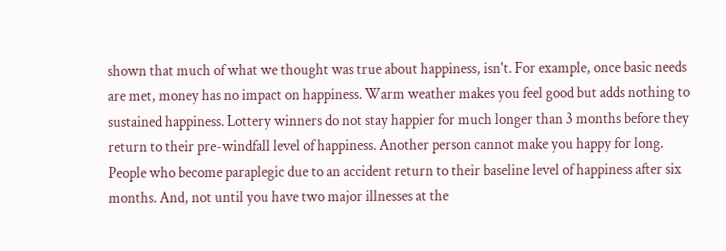shown that much of what we thought was true about happiness, isn't. For example, once basic needs are met, money has no impact on happiness. Warm weather makes you feel good but adds nothing to sustained happiness. Lottery winners do not stay happier for much longer than 3 months before they return to their pre-windfall level of happiness. Another person cannot make you happy for long. People who become paraplegic due to an accident return to their baseline level of happiness after six months. And, not until you have two major illnesses at the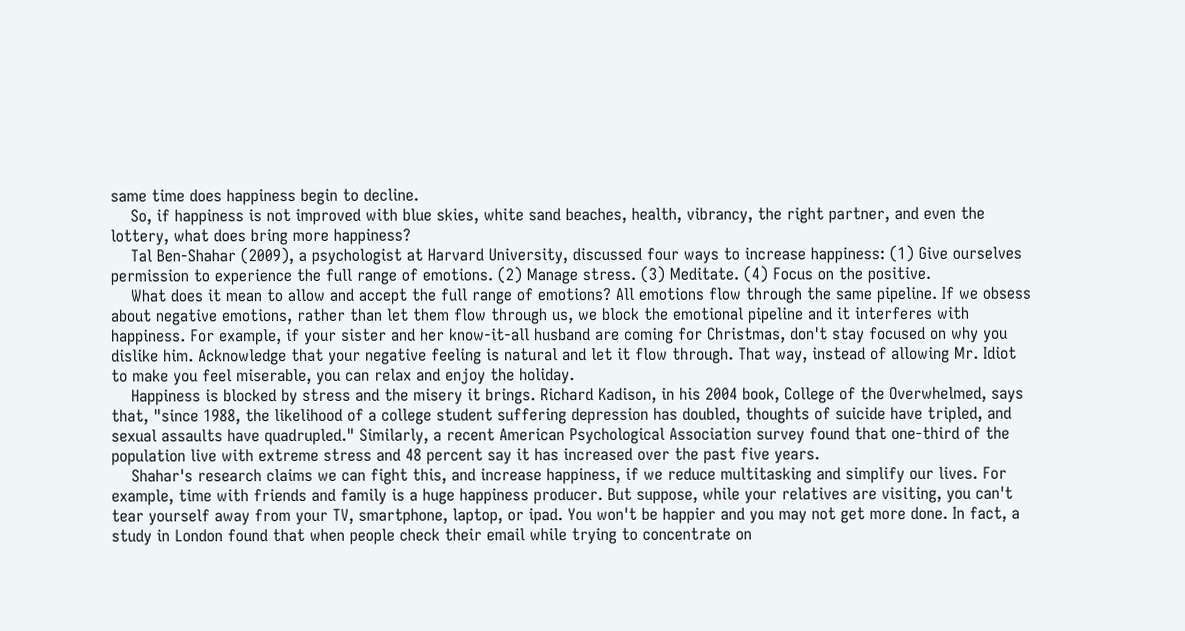same time does happiness begin to decline.
    So, if happiness is not improved with blue skies, white sand beaches, health, vibrancy, the right partner, and even the lottery, what does bring more happiness?
    Tal Ben-Shahar (2009), a psychologist at Harvard University, discussed four ways to increase happiness: (1) Give ourselves permission to experience the full range of emotions. (2) Manage stress. (3) Meditate. (4) Focus on the positive.
    What does it mean to allow and accept the full range of emotions? All emotions flow through the same pipeline. If we obsess about negative emotions, rather than let them flow through us, we block the emotional pipeline and it interferes with happiness. For example, if your sister and her know-it-all husband are coming for Christmas, don't stay focused on why you dislike him. Acknowledge that your negative feeling is natural and let it flow through. That way, instead of allowing Mr. Idiot to make you feel miserable, you can relax and enjoy the holiday.
    Happiness is blocked by stress and the misery it brings. Richard Kadison, in his 2004 book, College of the Overwhelmed, says that, "since 1988, the likelihood of a college student suffering depression has doubled, thoughts of suicide have tripled, and sexual assaults have quadrupled." Similarly, a recent American Psychological Association survey found that one-third of the population live with extreme stress and 48 percent say it has increased over the past five years.
    Shahar's research claims we can fight this, and increase happiness, if we reduce multitasking and simplify our lives. For example, time with friends and family is a huge happiness producer. But suppose, while your relatives are visiting, you can't tear yourself away from your TV, smartphone, laptop, or ipad. You won't be happier and you may not get more done. In fact, a study in London found that when people check their email while trying to concentrate on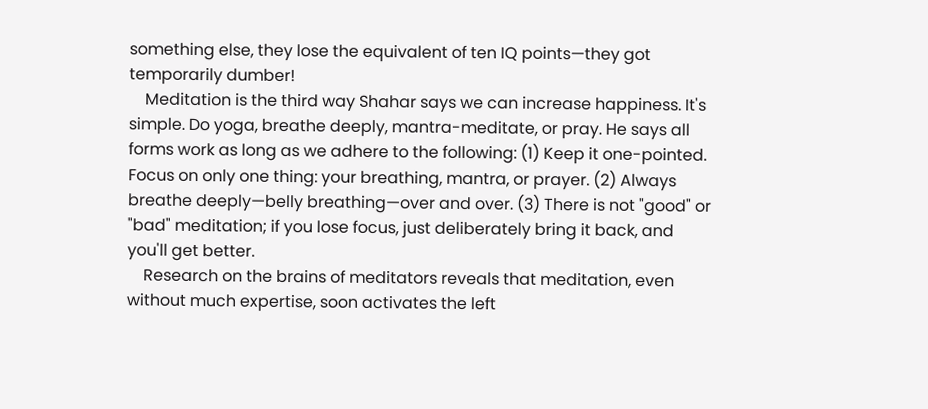something else, they lose the equivalent of ten IQ points—they got temporarily dumber!
    Meditation is the third way Shahar says we can increase happiness. It's simple. Do yoga, breathe deeply, mantra-meditate, or pray. He says all forms work as long as we adhere to the following: (1) Keep it one-pointed. Focus on only one thing: your breathing, mantra, or prayer. (2) Always breathe deeply—belly breathing—over and over. (3) There is not "good" or "bad" meditation; if you lose focus, just deliberately bring it back, and you'll get better.
    Research on the brains of meditators reveals that meditation, even without much expertise, soon activates the left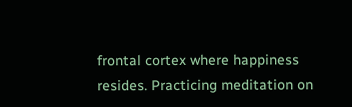frontal cortex where happiness resides. Practicing meditation on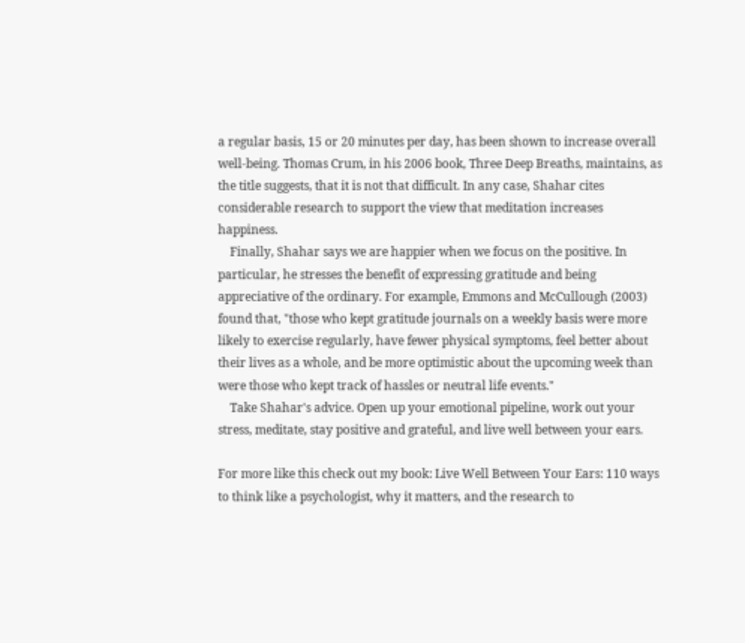a regular basis, 15 or 20 minutes per day, has been shown to increase overall well-being. Thomas Crum, in his 2006 book, Three Deep Breaths, maintains, as the title suggests, that it is not that difficult. In any case, Shahar cites considerable research to support the view that meditation increases happiness.
    Finally, Shahar says we are happier when we focus on the positive. In particular, he stresses the benefit of expressing gratitude and being appreciative of the ordinary. For example, Emmons and McCullough (2003) found that, "those who kept gratitude journals on a weekly basis were more likely to exercise regularly, have fewer physical symptoms, feel better about their lives as a whole, and be more optimistic about the upcoming week than were those who kept track of hassles or neutral life events."
    Take Shahar's advice. Open up your emotional pipeline, work out your stress, meditate, stay positive and grateful, and live well between your ears.

For more like this check out my book: Live Well Between Your Ears: 110 ways to think like a psychologist, why it matters, and the research to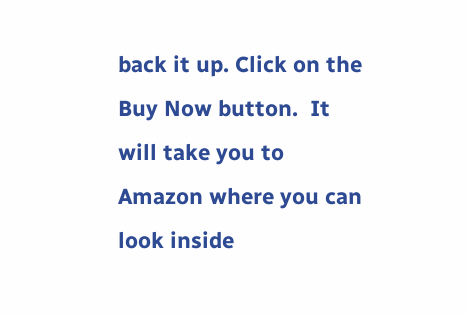back it up. Click on the Buy Now button.  It will take you to Amazon where you can look inside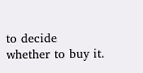to decide whether to buy it.